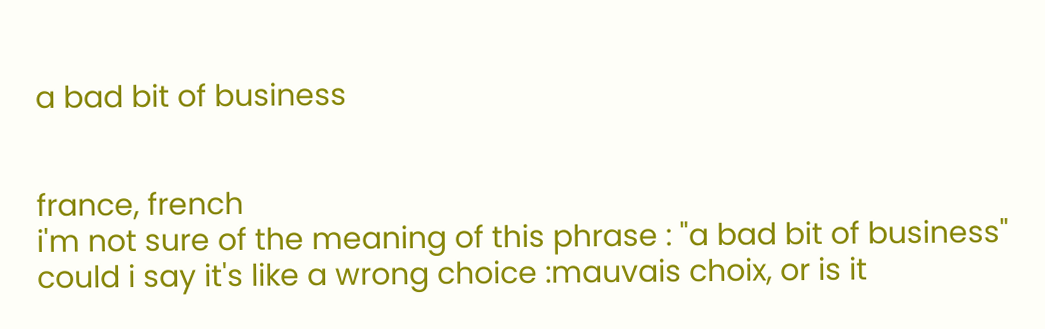a bad bit of business


france, french
i'm not sure of the meaning of this phrase : "a bad bit of business"
could i say it's like a wrong choice :mauvais choix, or is it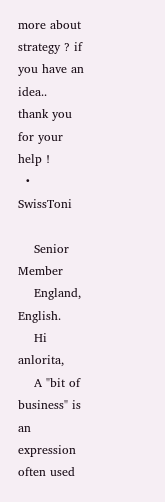more about strategy ? if you have an idea..
thank you for your help !
  • SwissToni

    Senior Member
    England, English.
    Hi anlorita,
    A "bit of business" is an expression often used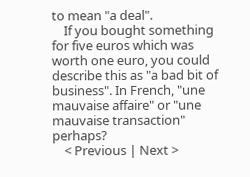to mean "a deal".
    If you bought something for five euros which was worth one euro, you could describe this as "a bad bit of business". In French, "une mauvaise affaire" or "une mauvaise transaction" perhaps?
    < Previous | Next >